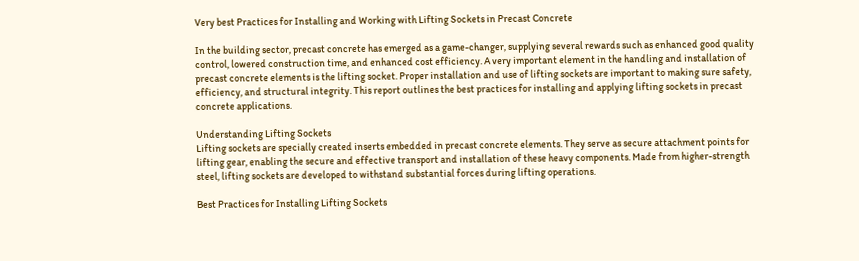Very best Practices for Installing and Working with Lifting Sockets in Precast Concrete

In the building sector, precast concrete has emerged as a game-changer, supplying several rewards such as enhanced good quality control, lowered construction time, and enhanced cost efficiency. A very important element in the handling and installation of precast concrete elements is the lifting socket. Proper installation and use of lifting sockets are important to making sure safety, efficiency, and structural integrity. This report outlines the best practices for installing and applying lifting sockets in precast concrete applications.

Understanding Lifting Sockets
Lifting sockets are specially created inserts embedded in precast concrete elements. They serve as secure attachment points for lifting gear, enabling the secure and effective transport and installation of these heavy components. Made from higher-strength steel, lifting sockets are developed to withstand substantial forces during lifting operations.

Best Practices for Installing Lifting Sockets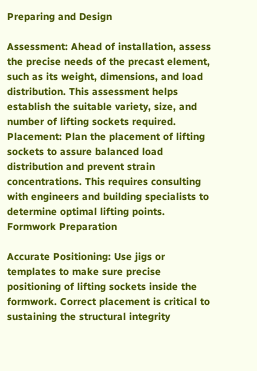Preparing and Design

Assessment: Ahead of installation, assess the precise needs of the precast element, such as its weight, dimensions, and load distribution. This assessment helps establish the suitable variety, size, and number of lifting sockets required.
Placement: Plan the placement of lifting sockets to assure balanced load distribution and prevent strain concentrations. This requires consulting with engineers and building specialists to determine optimal lifting points.
Formwork Preparation

Accurate Positioning: Use jigs or templates to make sure precise positioning of lifting sockets inside the formwork. Correct placement is critical to sustaining the structural integrity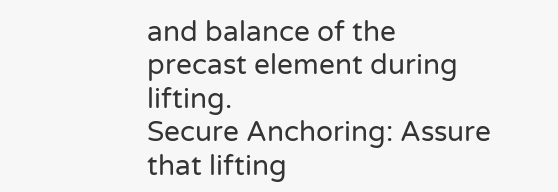and balance of the precast element during lifting.
Secure Anchoring: Assure that lifting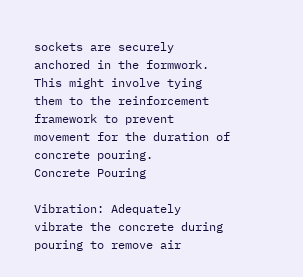sockets are securely anchored in the formwork. This might involve tying them to the reinforcement framework to prevent movement for the duration of concrete pouring.
Concrete Pouring

Vibration: Adequately vibrate the concrete during pouring to remove air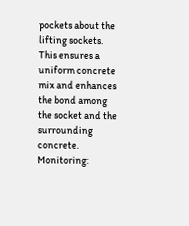pockets about the lifting sockets. This ensures a uniform concrete mix and enhances the bond among the socket and the surrounding concrete.
Monitoring: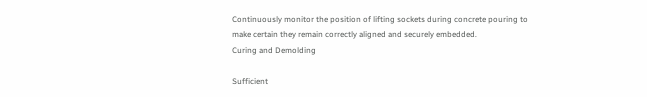Continuously monitor the position of lifting sockets during concrete pouring to make certain they remain correctly aligned and securely embedded.
Curing and Demolding

Sufficient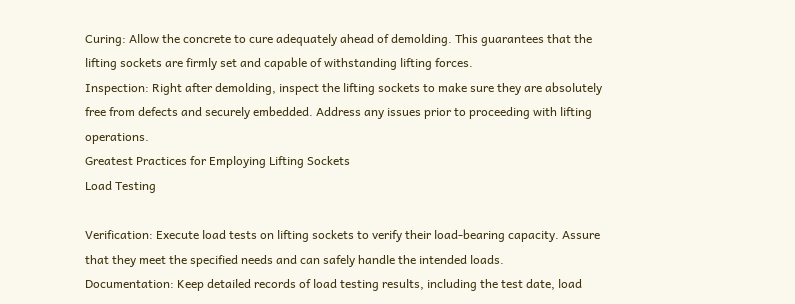Curing: Allow the concrete to cure adequately ahead of demolding. This guarantees that the lifting sockets are firmly set and capable of withstanding lifting forces.
Inspection: Right after demolding, inspect the lifting sockets to make sure they are absolutely free from defects and securely embedded. Address any issues prior to proceeding with lifting operations.
Greatest Practices for Employing Lifting Sockets
Load Testing

Verification: Execute load tests on lifting sockets to verify their load-bearing capacity. Assure that they meet the specified needs and can safely handle the intended loads.
Documentation: Keep detailed records of load testing results, including the test date, load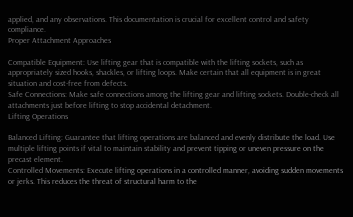applied, and any observations. This documentation is crucial for excellent control and safety compliance.
Proper Attachment Approaches

Compatible Equipment: Use lifting gear that is compatible with the lifting sockets, such as appropriately sized hooks, shackles, or lifting loops. Make certain that all equipment is in great situation and cost-free from defects.
Safe Connections: Make safe connections among the lifting gear and lifting sockets. Double-check all attachments just before lifting to stop accidental detachment.
Lifting Operations

Balanced Lifting: Guarantee that lifting operations are balanced and evenly distribute the load. Use multiple lifting points if vital to maintain stability and prevent tipping or uneven pressure on the precast element.
Controlled Movements: Execute lifting operations in a controlled manner, avoiding sudden movements or jerks. This reduces the threat of structural harm to the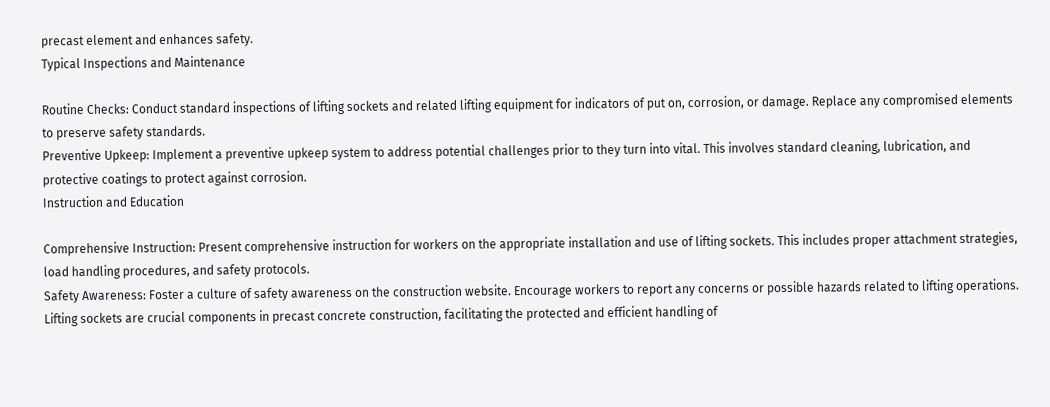precast element and enhances safety.
Typical Inspections and Maintenance

Routine Checks: Conduct standard inspections of lifting sockets and related lifting equipment for indicators of put on, corrosion, or damage. Replace any compromised elements to preserve safety standards.
Preventive Upkeep: Implement a preventive upkeep system to address potential challenges prior to they turn into vital. This involves standard cleaning, lubrication, and protective coatings to protect against corrosion.
Instruction and Education

Comprehensive Instruction: Present comprehensive instruction for workers on the appropriate installation and use of lifting sockets. This includes proper attachment strategies, load handling procedures, and safety protocols.
Safety Awareness: Foster a culture of safety awareness on the construction website. Encourage workers to report any concerns or possible hazards related to lifting operations.
Lifting sockets are crucial components in precast concrete construction, facilitating the protected and efficient handling of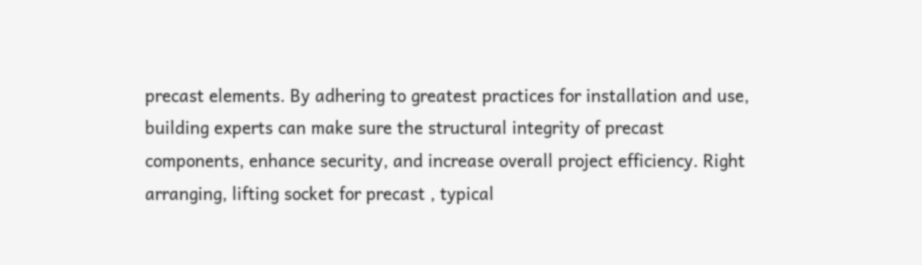precast elements. By adhering to greatest practices for installation and use, building experts can make sure the structural integrity of precast components, enhance security, and increase overall project efficiency. Right arranging, lifting socket for precast , typical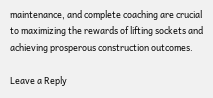maintenance, and complete coaching are crucial to maximizing the rewards of lifting sockets and achieving prosperous construction outcomes.

Leave a Reply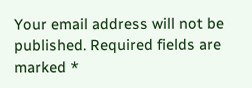Your email address will not be published. Required fields are marked *